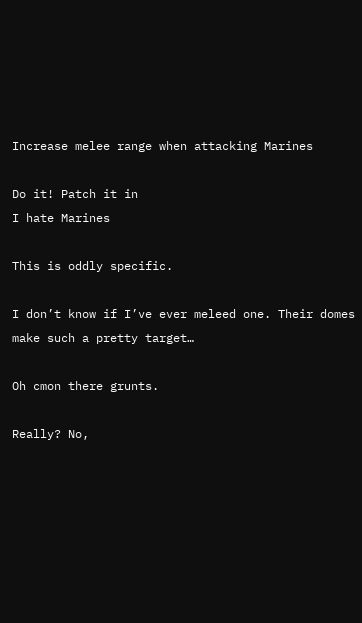Increase melee range when attacking Marines

Do it! Patch it in
I hate Marines

This is oddly specific.

I don’t know if I’ve ever meleed one. Their domes make such a pretty target…

Oh cmon there grunts.

Really? No,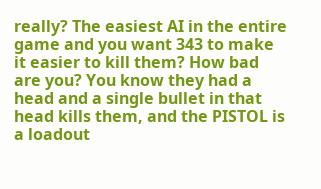really? The easiest AI in the entire game and you want 343 to make it easier to kill them? How bad are you? You know they had a head and a single bullet in that head kills them, and the PISTOL is a loadout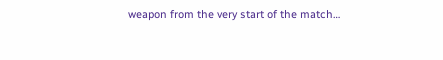weapon from the very start of the match…